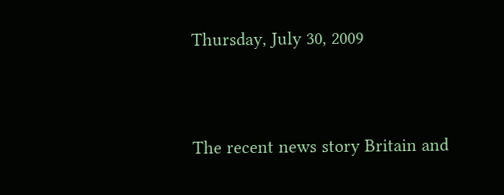Thursday, July 30, 2009


The recent news story Britain and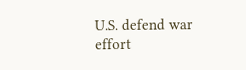U.S. defend war effort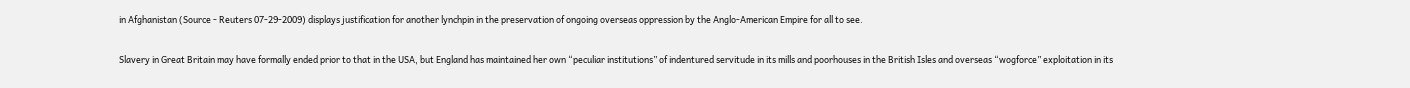in Afghanistan (Source - Reuters 07-29-2009) displays justification for another lynchpin in the preservation of ongoing overseas oppression by the Anglo-American Empire for all to see.

Slavery in Great Britain may have formally ended prior to that in the USA, but England has maintained her own “peculiar institutions” of indentured servitude in its mills and poorhouses in the British Isles and overseas “wogforce” exploitation in its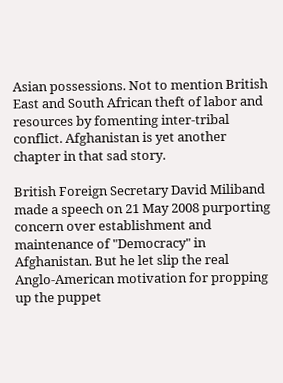Asian possessions. Not to mention British East and South African theft of labor and resources by fomenting inter-tribal conflict. Afghanistan is yet another chapter in that sad story.

British Foreign Secretary David Miliband made a speech on 21 May 2008 purporting concern over establishment and maintenance of "Democracy" in Afghanistan. But he let slip the real Anglo-American motivation for propping up the puppet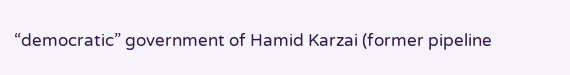“democratic” government of Hamid Karzai (former pipeline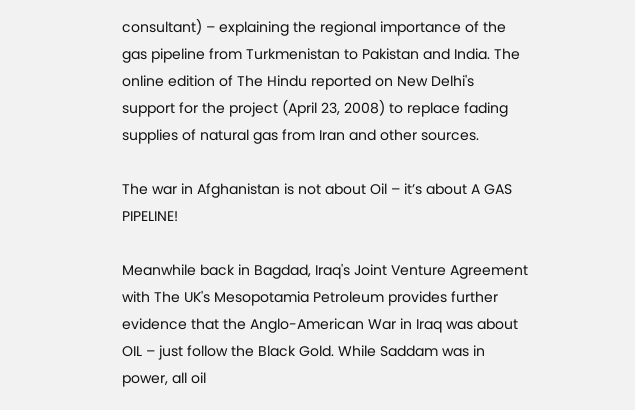consultant) – explaining the regional importance of the gas pipeline from Turkmenistan to Pakistan and India. The online edition of The Hindu reported on New Delhi's support for the project (April 23, 2008) to replace fading supplies of natural gas from Iran and other sources.

The war in Afghanistan is not about Oil – it’s about A GAS PIPELINE!

Meanwhile back in Bagdad, Iraq's Joint Venture Agreement with The UK's Mesopotamia Petroleum provides further evidence that the Anglo-American War in Iraq was about OIL – just follow the Black Gold. While Saddam was in power, all oil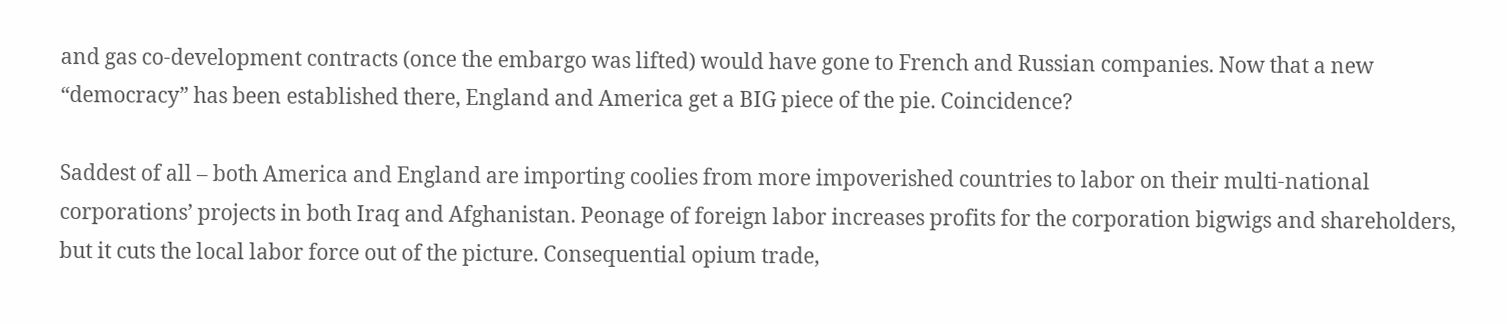and gas co-development contracts (once the embargo was lifted) would have gone to French and Russian companies. Now that a new “democracy” has been established there, England and America get a BIG piece of the pie. Coincidence?

Saddest of all – both America and England are importing coolies from more impoverished countries to labor on their multi-national corporations’ projects in both Iraq and Afghanistan. Peonage of foreign labor increases profits for the corporation bigwigs and shareholders, but it cuts the local labor force out of the picture. Consequential opium trade,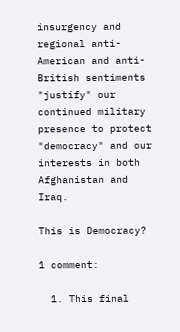insurgency and regional anti-American and anti-British sentiments "justify" our continued military presence to protect "democracy" and our interests in both Afghanistan and Iraq.

This is Democracy?

1 comment:

  1. This final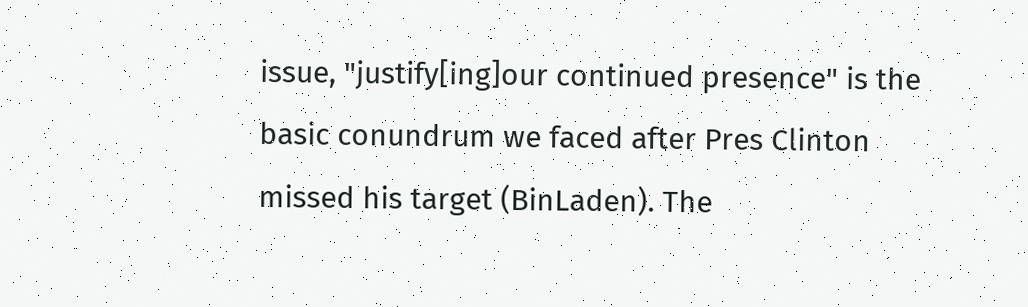issue, "justify[ing]our continued presence" is the basic conundrum we faced after Pres Clinton missed his target (BinLaden). The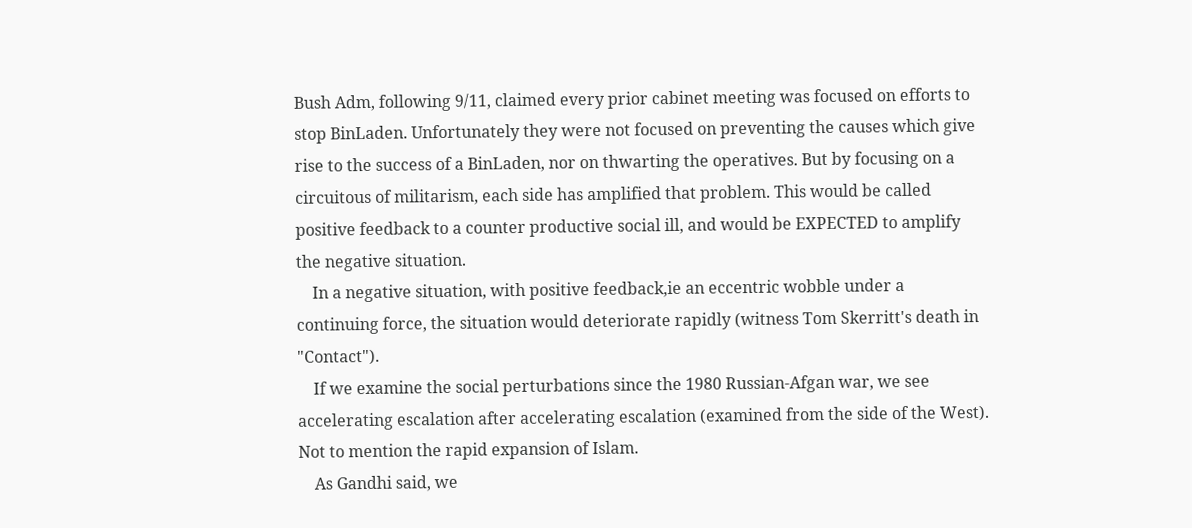Bush Adm, following 9/11, claimed every prior cabinet meeting was focused on efforts to stop BinLaden. Unfortunately they were not focused on preventing the causes which give rise to the success of a BinLaden, nor on thwarting the operatives. But by focusing on a circuitous of militarism, each side has amplified that problem. This would be called positive feedback to a counter productive social ill, and would be EXPECTED to amplify the negative situation.
    In a negative situation, with positive feedback,ie an eccentric wobble under a continuing force, the situation would deteriorate rapidly (witness Tom Skerritt's death in "Contact").
    If we examine the social perturbations since the 1980 Russian-Afgan war, we see accelerating escalation after accelerating escalation (examined from the side of the West). Not to mention the rapid expansion of Islam.
    As Gandhi said, we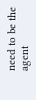need to be the agent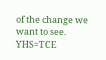of the change we want to see. YHS=TCE